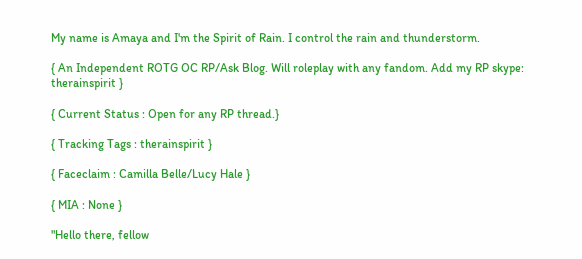My name is Amaya and I'm the Spirit of Rain. I control the rain and thunderstorm.

{ An Independent ROTG OC RP/Ask Blog. Will roleplay with any fandom. Add my RP skype: therainspirit }

{ Current Status : Open for any RP thread.}

{ Tracking Tags : therainspirit }

{ Faceclaim : Camilla Belle/Lucy Hale }

{ MIA : None }

"Hello there, fellow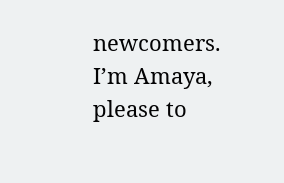newcomers. I’m Amaya, please to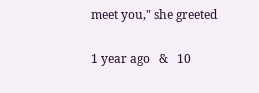meet you," she greeted

1 year ago   &   10